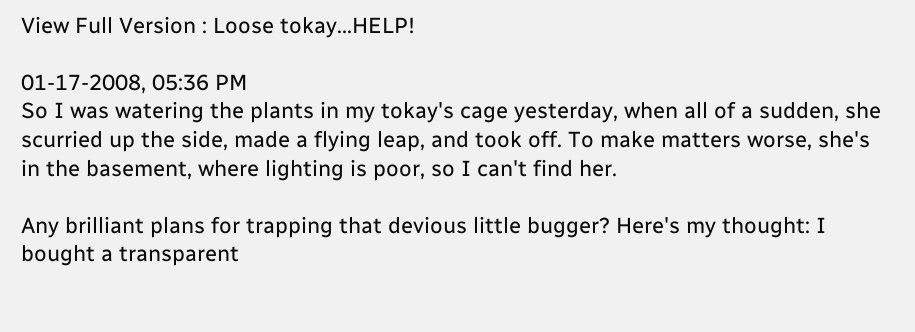View Full Version : Loose tokay...HELP!

01-17-2008, 05:36 PM
So I was watering the plants in my tokay's cage yesterday, when all of a sudden, she scurried up the side, made a flying leap, and took off. To make matters worse, she's in the basement, where lighting is poor, so I can't find her.

Any brilliant plans for trapping that devious little bugger? Here's my thought: I bought a transparent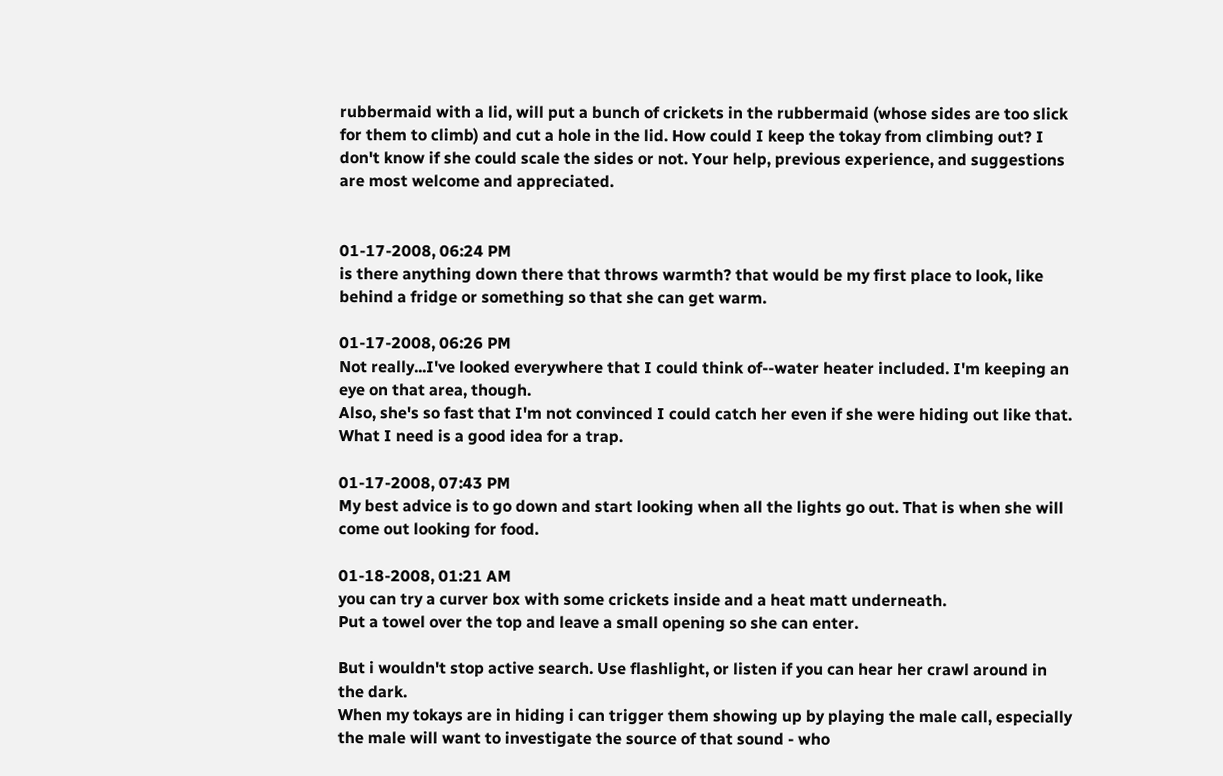rubbermaid with a lid, will put a bunch of crickets in the rubbermaid (whose sides are too slick for them to climb) and cut a hole in the lid. How could I keep the tokay from climbing out? I don't know if she could scale the sides or not. Your help, previous experience, and suggestions are most welcome and appreciated.


01-17-2008, 06:24 PM
is there anything down there that throws warmth? that would be my first place to look, like behind a fridge or something so that she can get warm.

01-17-2008, 06:26 PM
Not really...I've looked everywhere that I could think of--water heater included. I'm keeping an eye on that area, though.
Also, she's so fast that I'm not convinced I could catch her even if she were hiding out like that. What I need is a good idea for a trap.

01-17-2008, 07:43 PM
My best advice is to go down and start looking when all the lights go out. That is when she will come out looking for food.

01-18-2008, 01:21 AM
you can try a curver box with some crickets inside and a heat matt underneath.
Put a towel over the top and leave a small opening so she can enter.

But i wouldn't stop active search. Use flashlight, or listen if you can hear her crawl around in the dark.
When my tokays are in hiding i can trigger them showing up by playing the male call, especially the male will want to investigate the source of that sound - who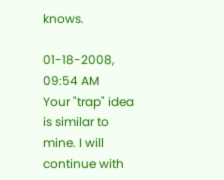knows.

01-18-2008, 09:54 AM
Your "trap" idea is similar to mine. I will continue with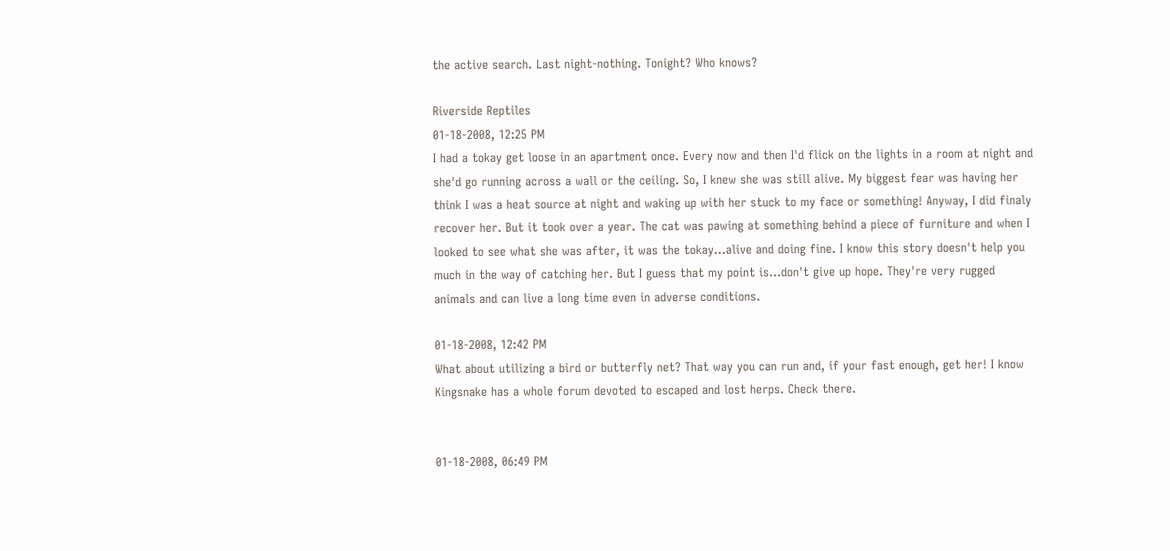the active search. Last night-nothing. Tonight? Who knows?

Riverside Reptiles
01-18-2008, 12:25 PM
I had a tokay get loose in an apartment once. Every now and then I'd flick on the lights in a room at night and she'd go running across a wall or the ceiling. So, I knew she was still alive. My biggest fear was having her think I was a heat source at night and waking up with her stuck to my face or something! Anyway, I did finaly recover her. But it took over a year. The cat was pawing at something behind a piece of furniture and when I looked to see what she was after, it was the tokay...alive and doing fine. I know this story doesn't help you much in the way of catching her. But I guess that my point is...don't give up hope. They're very rugged animals and can live a long time even in adverse conditions.

01-18-2008, 12:42 PM
What about utilizing a bird or butterfly net? That way you can run and, if your fast enough, get her! I know Kingsnake has a whole forum devoted to escaped and lost herps. Check there.


01-18-2008, 06:49 PM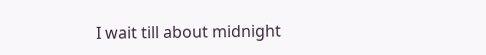I wait till about midnight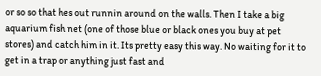or so so that hes out runnin around on the walls. Then I take a big aquarium fish net (one of those blue or black ones you buy at pet stores) and catch him in it. Its pretty easy this way. No waiting for it to get in a trap or anything just fast and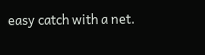easy catch with a net.